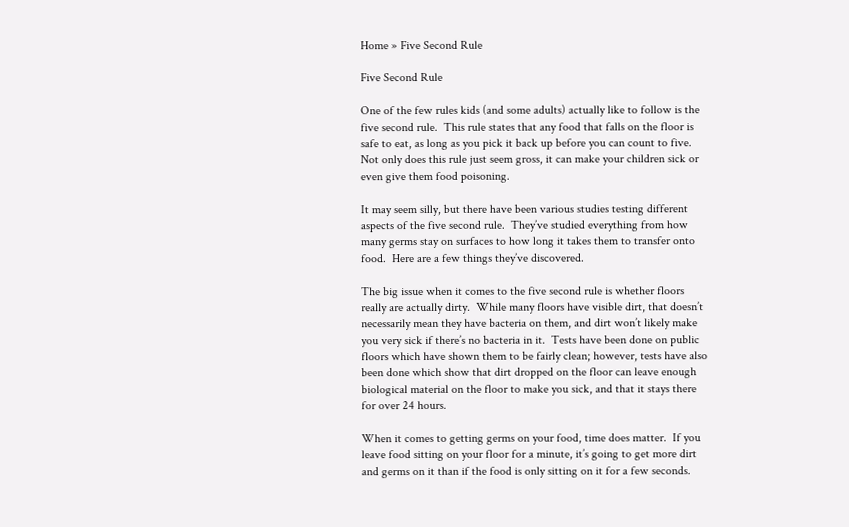Home » Five Second Rule

Five Second Rule

One of the few rules kids (and some adults) actually like to follow is the five second rule.  This rule states that any food that falls on the floor is safe to eat, as long as you pick it back up before you can count to five.  Not only does this rule just seem gross, it can make your children sick or even give them food poisoning.

It may seem silly, but there have been various studies testing different aspects of the five second rule.  They’ve studied everything from how many germs stay on surfaces to how long it takes them to transfer onto food.  Here are a few things they’ve discovered.

The big issue when it comes to the five second rule is whether floors really are actually dirty.  While many floors have visible dirt, that doesn’t necessarily mean they have bacteria on them, and dirt won’t likely make you very sick if there’s no bacteria in it.  Tests have been done on public floors which have shown them to be fairly clean; however, tests have also been done which show that dirt dropped on the floor can leave enough biological material on the floor to make you sick, and that it stays there for over 24 hours.

When it comes to getting germs on your food, time does matter.  If you leave food sitting on your floor for a minute, it’s going to get more dirt and germs on it than if the food is only sitting on it for a few seconds.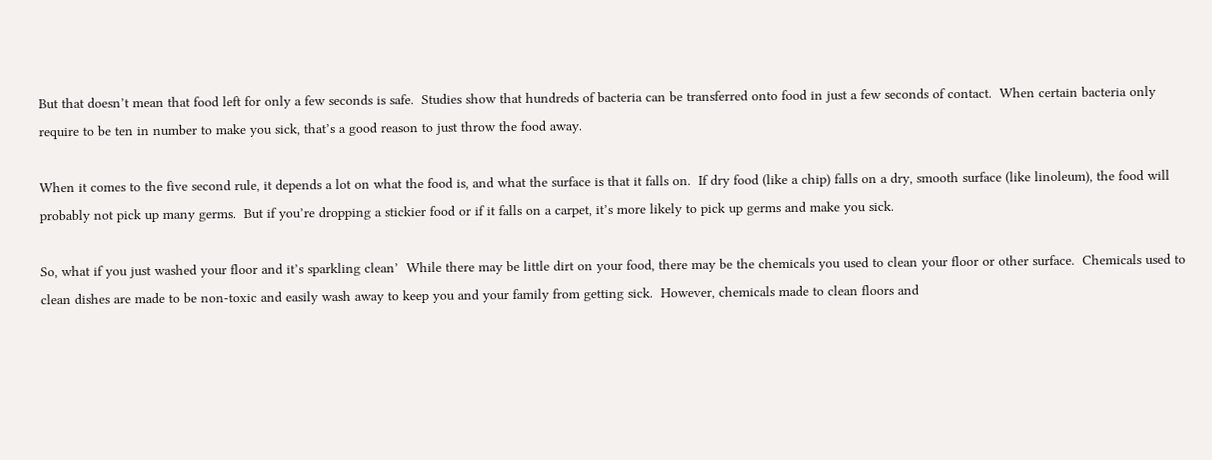But that doesn’t mean that food left for only a few seconds is safe.  Studies show that hundreds of bacteria can be transferred onto food in just a few seconds of contact.  When certain bacteria only require to be ten in number to make you sick, that’s a good reason to just throw the food away.

When it comes to the five second rule, it depends a lot on what the food is, and what the surface is that it falls on.  If dry food (like a chip) falls on a dry, smooth surface (like linoleum), the food will probably not pick up many germs.  But if you’re dropping a stickier food or if it falls on a carpet, it’s more likely to pick up germs and make you sick.

So, what if you just washed your floor and it’s sparkling clean’  While there may be little dirt on your food, there may be the chemicals you used to clean your floor or other surface.  Chemicals used to clean dishes are made to be non-toxic and easily wash away to keep you and your family from getting sick.  However, chemicals made to clean floors and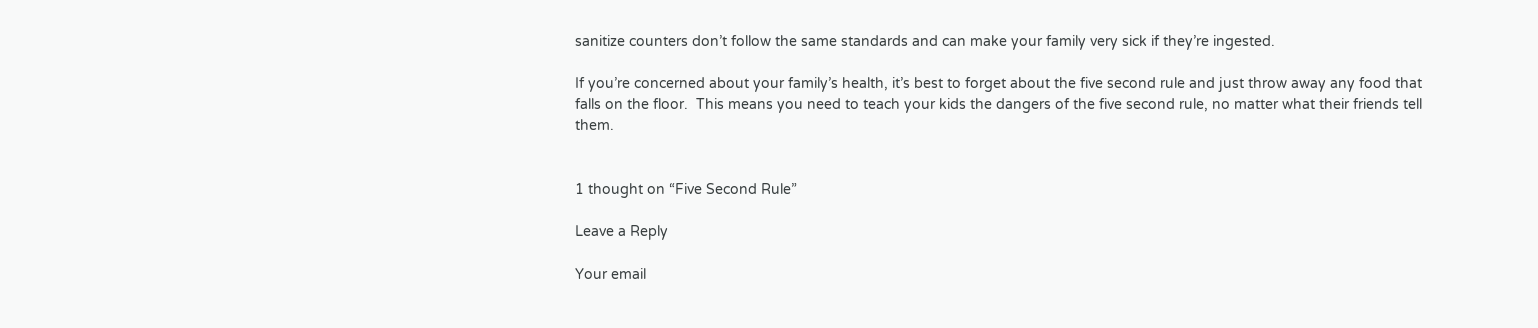sanitize counters don’t follow the same standards and can make your family very sick if they’re ingested.

If you’re concerned about your family’s health, it’s best to forget about the five second rule and just throw away any food that falls on the floor.  This means you need to teach your kids the dangers of the five second rule, no matter what their friends tell them.


1 thought on “Five Second Rule”

Leave a Reply

Your email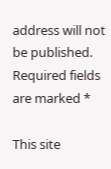address will not be published. Required fields are marked *

This site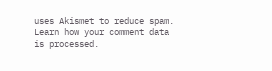uses Akismet to reduce spam. Learn how your comment data is processed.